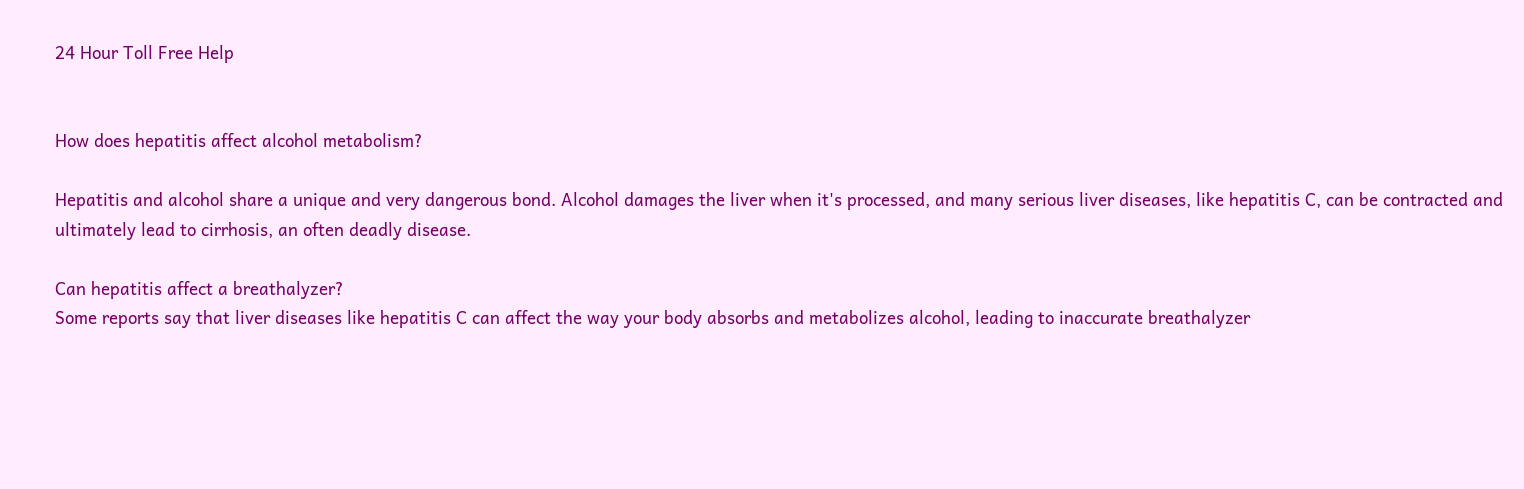24 Hour Toll Free Help


How does hepatitis affect alcohol metabolism?

Hepatitis and alcohol share a unique and very dangerous bond. Alcohol damages the liver when it's processed, and many serious liver diseases, like hepatitis C, can be contracted and ultimately lead to cirrhosis, an often deadly disease.

Can hepatitis affect a breathalyzer?
Some reports say that liver diseases like hepatitis C can affect the way your body absorbs and metabolizes alcohol, leading to inaccurate breathalyzer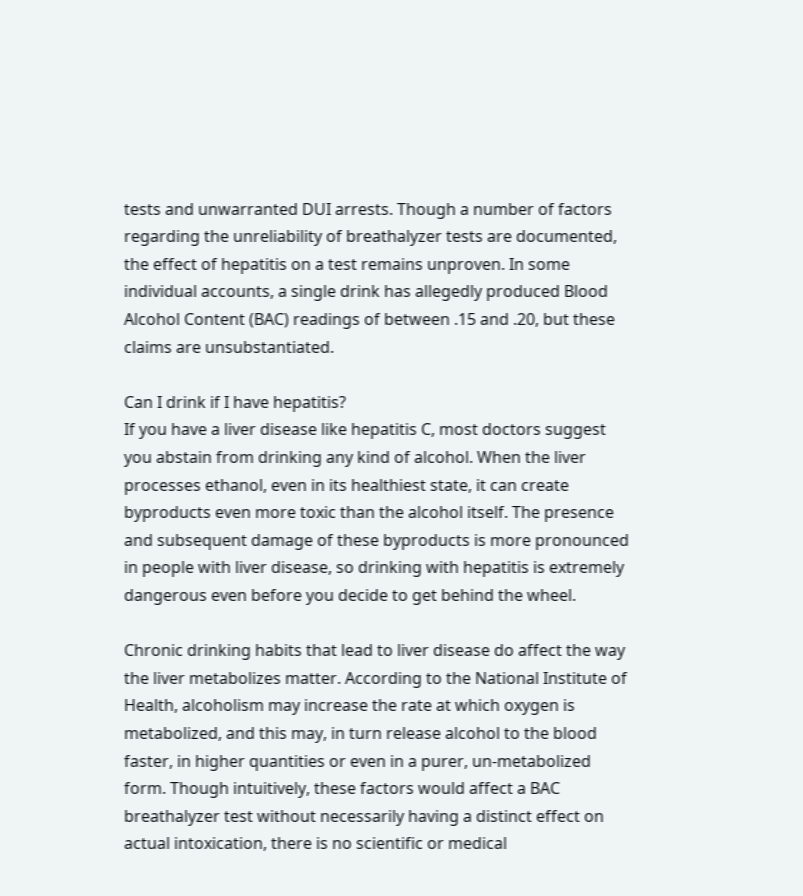tests and unwarranted DUI arrests. Though a number of factors regarding the unreliability of breathalyzer tests are documented, the effect of hepatitis on a test remains unproven. In some individual accounts, a single drink has allegedly produced Blood Alcohol Content (BAC) readings of between .15 and .20, but these claims are unsubstantiated.

Can I drink if I have hepatitis?
If you have a liver disease like hepatitis C, most doctors suggest you abstain from drinking any kind of alcohol. When the liver processes ethanol, even in its healthiest state, it can create byproducts even more toxic than the alcohol itself. The presence and subsequent damage of these byproducts is more pronounced in people with liver disease, so drinking with hepatitis is extremely dangerous even before you decide to get behind the wheel.

Chronic drinking habits that lead to liver disease do affect the way the liver metabolizes matter. According to the National Institute of Health, alcoholism may increase the rate at which oxygen is metabolized, and this may, in turn release alcohol to the blood faster, in higher quantities or even in a purer, un-metabolized form. Though intuitively, these factors would affect a BAC breathalyzer test without necessarily having a distinct effect on actual intoxication, there is no scientific or medical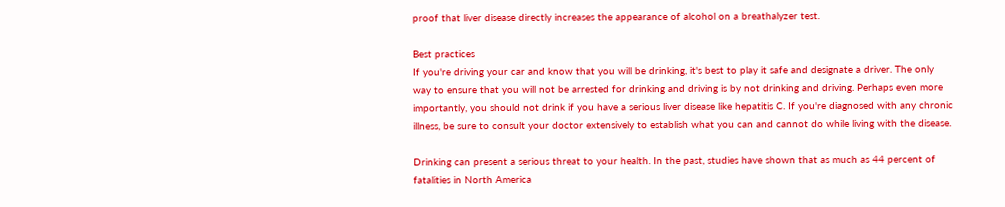proof that liver disease directly increases the appearance of alcohol on a breathalyzer test.

Best practices
If you're driving your car and know that you will be drinking, it's best to play it safe and designate a driver. The only way to ensure that you will not be arrested for drinking and driving is by not drinking and driving. Perhaps even more importantly, you should not drink if you have a serious liver disease like hepatitis C. If you're diagnosed with any chronic illness, be sure to consult your doctor extensively to establish what you can and cannot do while living with the disease.

Drinking can present a serious threat to your health. In the past, studies have shown that as much as 44 percent of fatalities in North America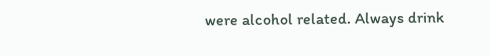were alcohol related. Always drink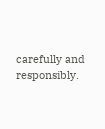carefully and responsibly.